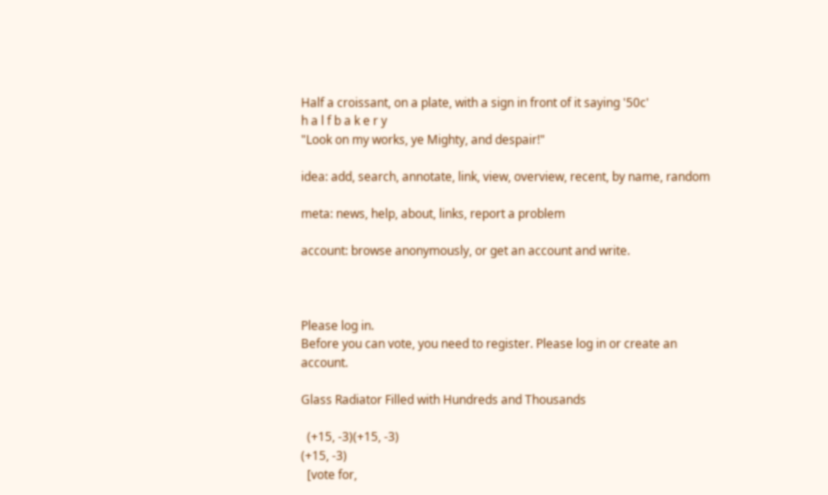Half a croissant, on a plate, with a sign in front of it saying '50c'
h a l f b a k e r y
"Look on my works, ye Mighty, and despair!"

idea: add, search, annotate, link, view, overview, recent, by name, random

meta: news, help, about, links, report a problem

account: browse anonymously, or get an account and write.



Please log in.
Before you can vote, you need to register. Please log in or create an account.

Glass Radiator Filled with Hundreds and Thousands

  (+15, -3)(+15, -3)
(+15, -3)
  [vote for,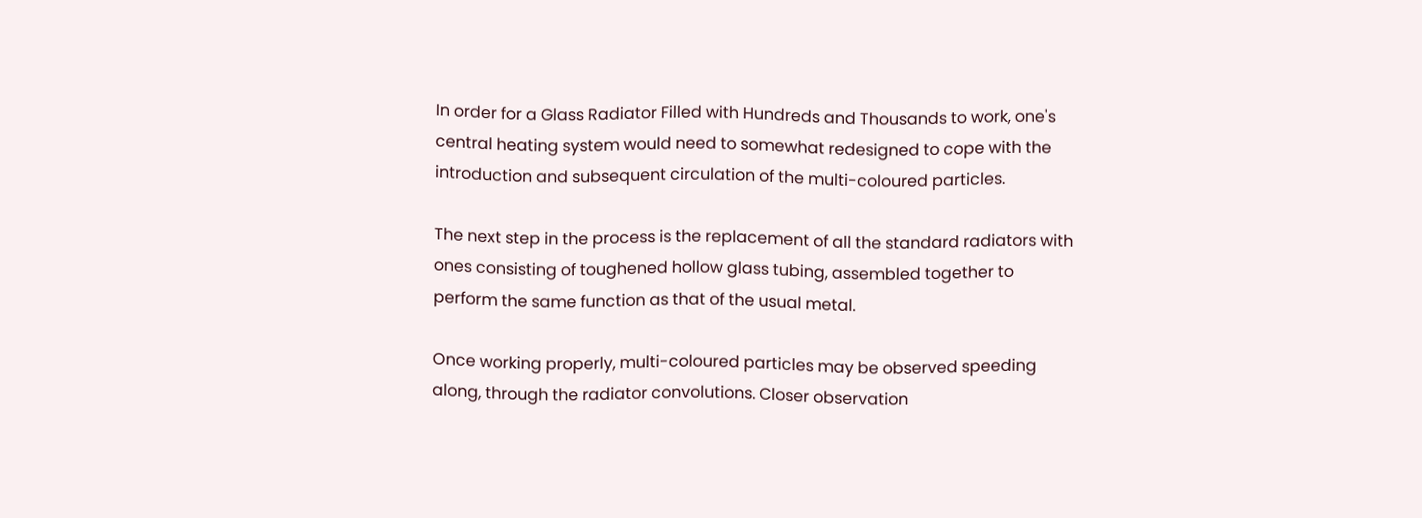In order for a Glass Radiator Filled with Hundreds and Thousands to work, one's central heating system would need to somewhat redesigned to cope with the introduction and subsequent circulation of the multi-coloured particles.

The next step in the process is the replacement of all the standard radiators with ones consisting of toughened hollow glass tubing, assembled together to perform the same function as that of the usual metal.

Once working properly, multi-coloured particles may be observed speeding along, through the radiator convolutions. Closer observation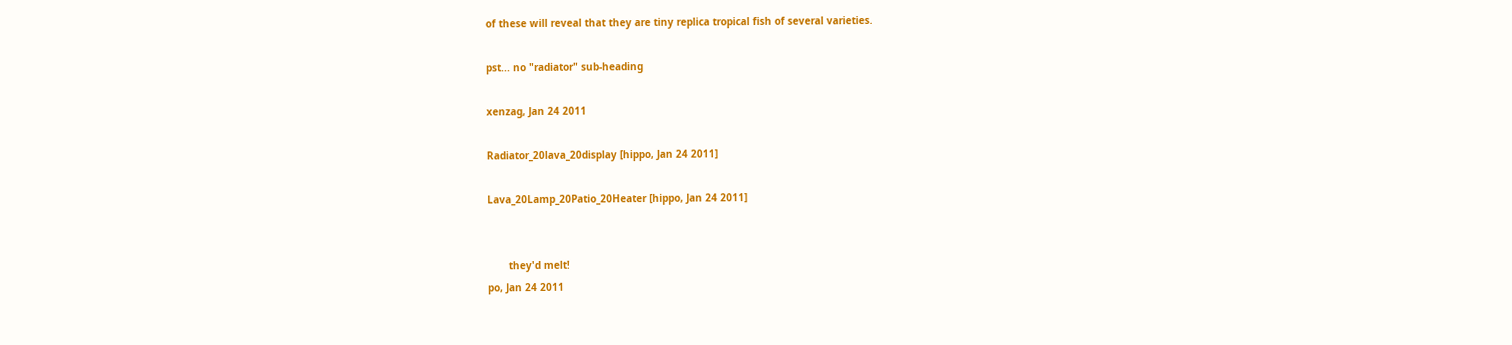of these will reveal that they are tiny replica tropical fish of several varieties.

pst... no "radiator" sub-heading

xenzag, Jan 24 2011

Radiator_20lava_20display [hippo, Jan 24 2011]

Lava_20Lamp_20Patio_20Heater [hippo, Jan 24 2011]


       they'd melt!
po, Jan 24 2011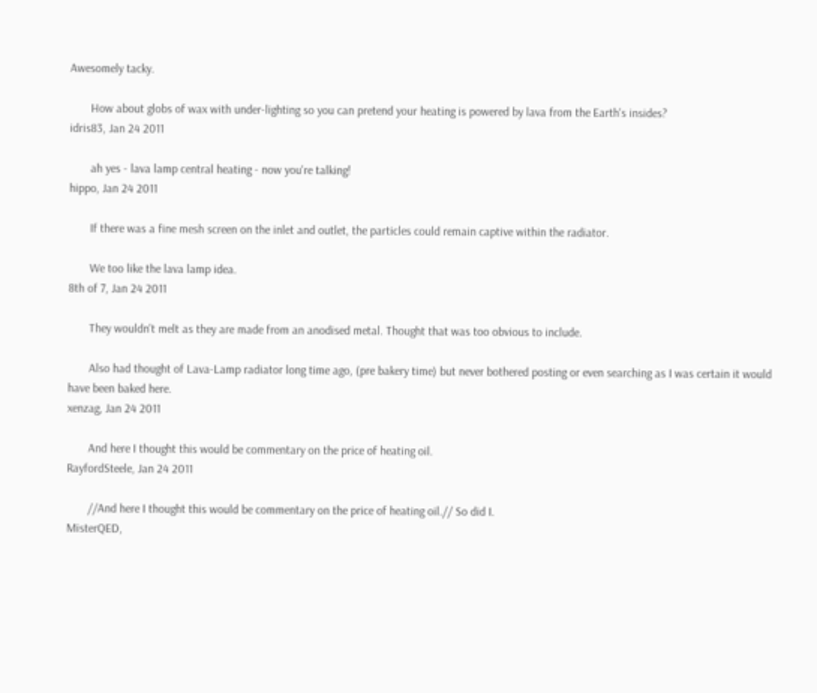Awesomely tacky.

       How about globs of wax with under-lighting so you can pretend your heating is powered by lava from the Earth's insides?
idris83, Jan 24 2011

       ah yes - lava lamp central heating - now you're talking!
hippo, Jan 24 2011

       If there was a fine mesh screen on the inlet and outlet, the particles could remain captive within the radiator.

       We too like the lava lamp idea.
8th of 7, Jan 24 2011

       They wouldn't melt as they are made from an anodised metal. Thought that was too obvious to include.

       Also had thought of Lava-Lamp radiator long time ago, (pre bakery time) but never bothered posting or even searching as I was certain it would have been baked here.
xenzag, Jan 24 2011

       And here I thought this would be commentary on the price of heating oil.
RayfordSteele, Jan 24 2011

       //And here I thought this would be commentary on the price of heating oil.// So did I.
MisterQED,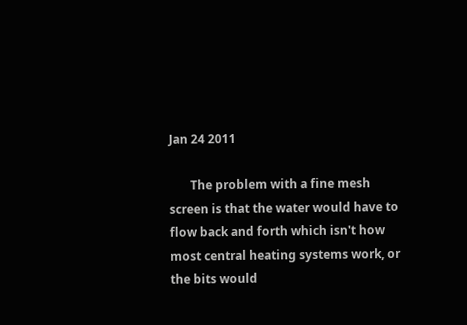Jan 24 2011

       The problem with a fine mesh screen is that the water would have to flow back and forth which isn't how most central heating systems work, or the bits would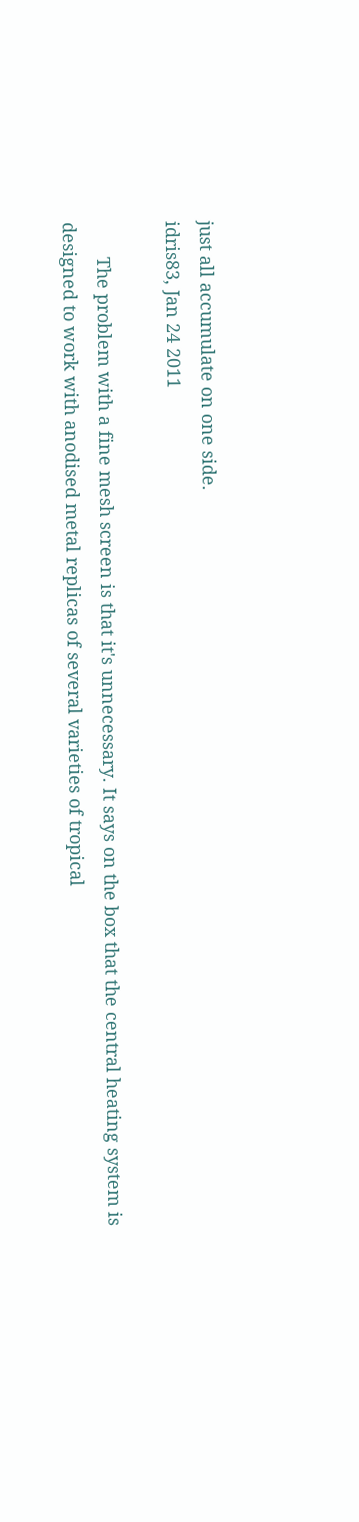just all accumulate on one side.
idris83, Jan 24 2011

       The problem with a fine mesh screen is that it's unnecessary. It says on the box that the central heating system is designed to work with anodised metal replicas of several varieties of tropical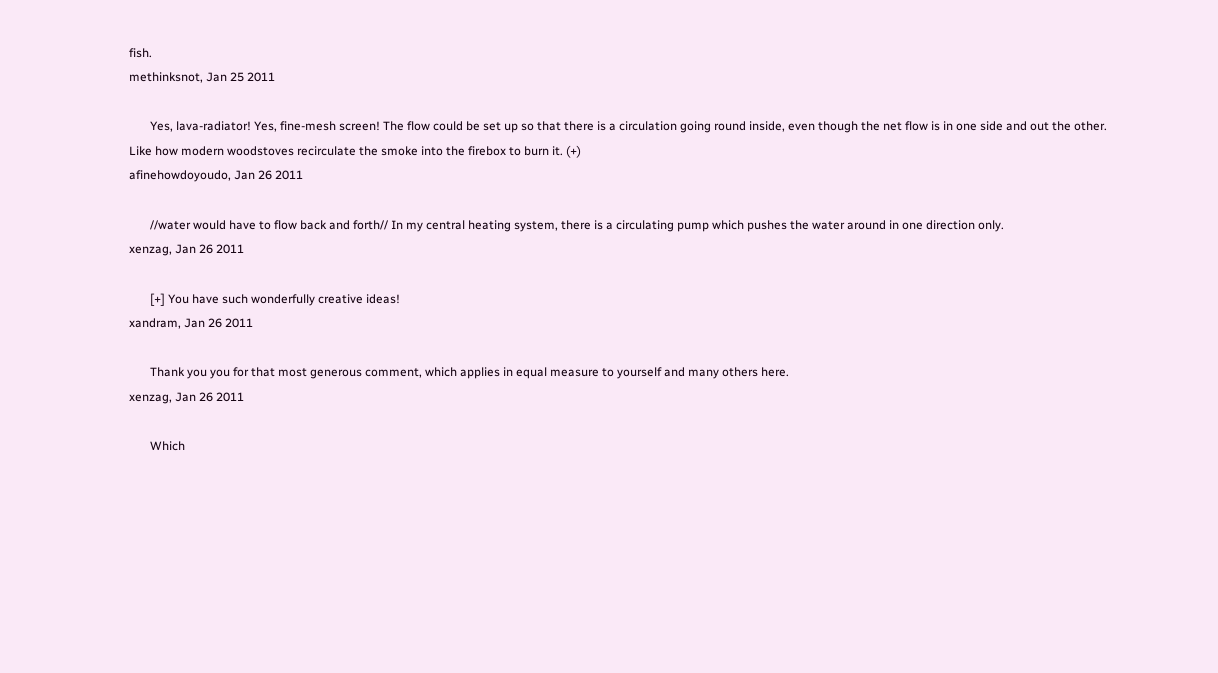fish.
methinksnot, Jan 25 2011

       Yes, lava-radiator! Yes, fine-mesh screen! The flow could be set up so that there is a circulation going round inside, even though the net flow is in one side and out the other. Like how modern woodstoves recirculate the smoke into the firebox to burn it. (+)
afinehowdoyoudo, Jan 26 2011

       //water would have to flow back and forth// In my central heating system, there is a circulating pump which pushes the water around in one direction only.
xenzag, Jan 26 2011

       [+] You have such wonderfully creative ideas!
xandram, Jan 26 2011

       Thank you you for that most generous comment, which applies in equal measure to yourself and many others here.
xenzag, Jan 26 2011

       Which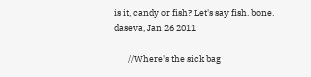is it, candy or fish? Let's say fish. bone.
daseva, Jan 26 2011

       //Where's the sick bag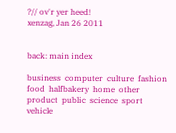?// ov'r yer heed!
xenzag, Jan 26 2011


back: main index

business  computer  culture  fashion  food  halfbakery  home  other  product  public  science  sport  vehicle